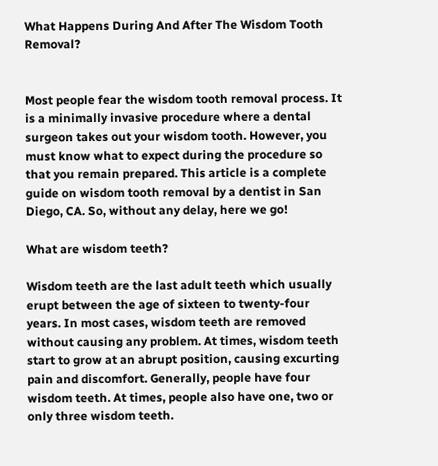What Happens During And After The Wisdom Tooth Removal?


Most people fear the wisdom tooth removal process. It is a minimally invasive procedure where a dental surgeon takes out your wisdom tooth. However, you must know what to expect during the procedure so that you remain prepared. This article is a complete guide on wisdom tooth removal by a dentist in San Diego, CA. So, without any delay, here we go!

What are wisdom teeth?

Wisdom teeth are the last adult teeth which usually erupt between the age of sixteen to twenty-four years. In most cases, wisdom teeth are removed without causing any problem. At times, wisdom teeth start to grow at an abrupt position, causing excurting pain and discomfort. Generally, people have four wisdom teeth. At times, people also have one, two or only three wisdom teeth.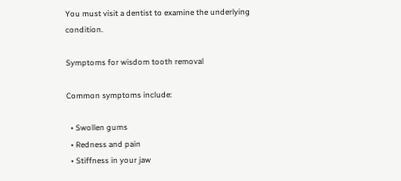You must visit a dentist to examine the underlying condition.

Symptoms for wisdom tooth removal

Common symptoms include:

  • Swollen gums
  • Redness and pain
  • Stiffness in your jaw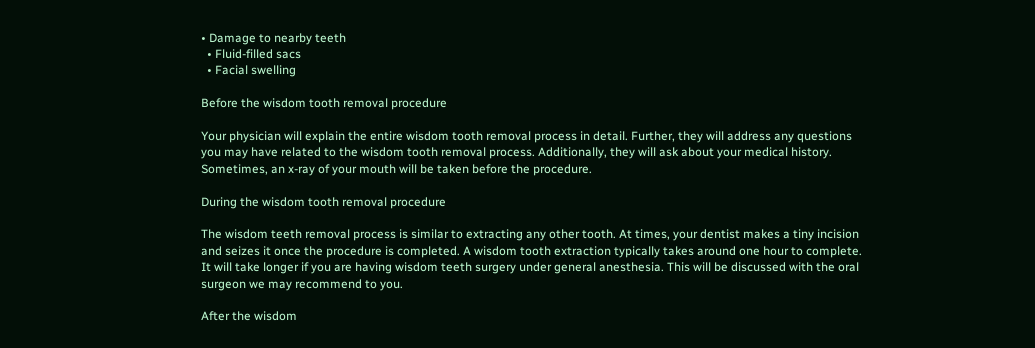• Damage to nearby teeth
  • Fluid-filled sacs
  • Facial swelling

Before the wisdom tooth removal procedure

Your physician will explain the entire wisdom tooth removal process in detail. Further, they will address any questions you may have related to the wisdom tooth removal process. Additionally, they will ask about your medical history. Sometimes, an x-ray of your mouth will be taken before the procedure.

During the wisdom tooth removal procedure

The wisdom teeth removal process is similar to extracting any other tooth. At times, your dentist makes a tiny incision and seizes it once the procedure is completed. A wisdom tooth extraction typically takes around one hour to complete. It will take longer if you are having wisdom teeth surgery under general anesthesia. This will be discussed with the oral surgeon we may recommend to you.

After the wisdom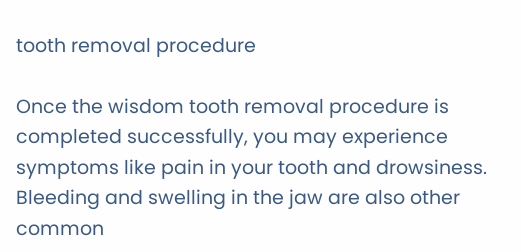tooth removal procedure

Once the wisdom tooth removal procedure is completed successfully, you may experience symptoms like pain in your tooth and drowsiness. Bleeding and swelling in the jaw are also other common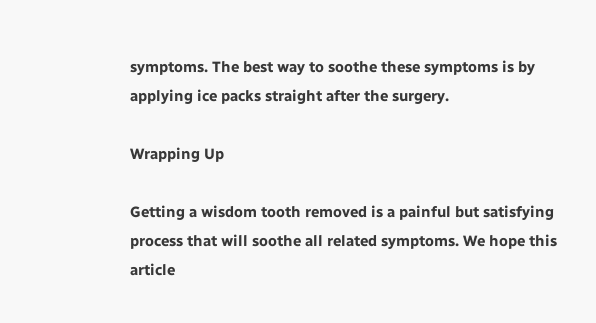symptoms. The best way to soothe these symptoms is by applying ice packs straight after the surgery.

Wrapping Up

Getting a wisdom tooth removed is a painful but satisfying process that will soothe all related symptoms. We hope this article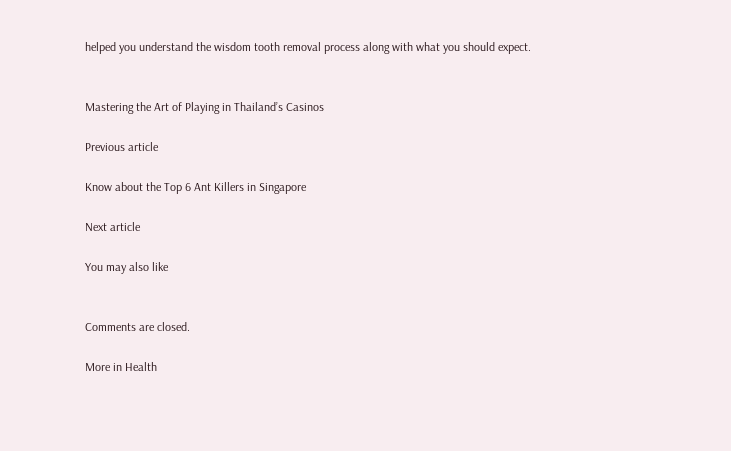helped you understand the wisdom tooth removal process along with what you should expect.


Mastering the Art of Playing in Thailand’s Casinos

Previous article

Know about the Top 6 Ant Killers in Singapore

Next article

You may also like


Comments are closed.

More in Health